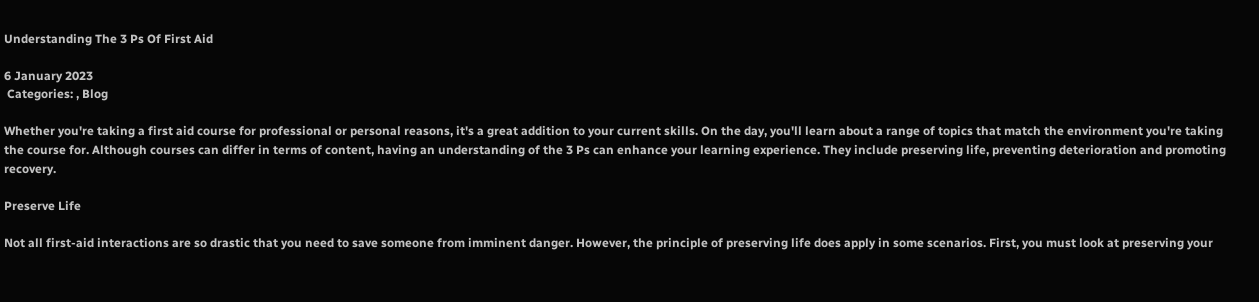Understanding The 3 Ps Of First Aid

6 January 2023
 Categories: , Blog

Whether you're taking a first aid course for professional or personal reasons, it's a great addition to your current skills. On the day, you'll learn about a range of topics that match the environment you're taking the course for. Although courses can differ in terms of content, having an understanding of the 3 Ps can enhance your learning experience. They include preserving life, preventing deterioration and promoting recovery.

Preserve Life

Not all first-aid interactions are so drastic that you need to save someone from imminent danger. However, the principle of preserving life does apply in some scenarios. First, you must look at preserving your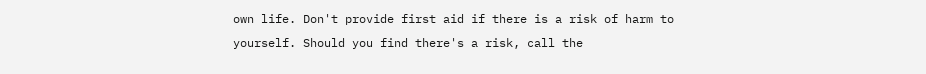own life. Don't provide first aid if there is a risk of harm to yourself. Should you find there's a risk, call the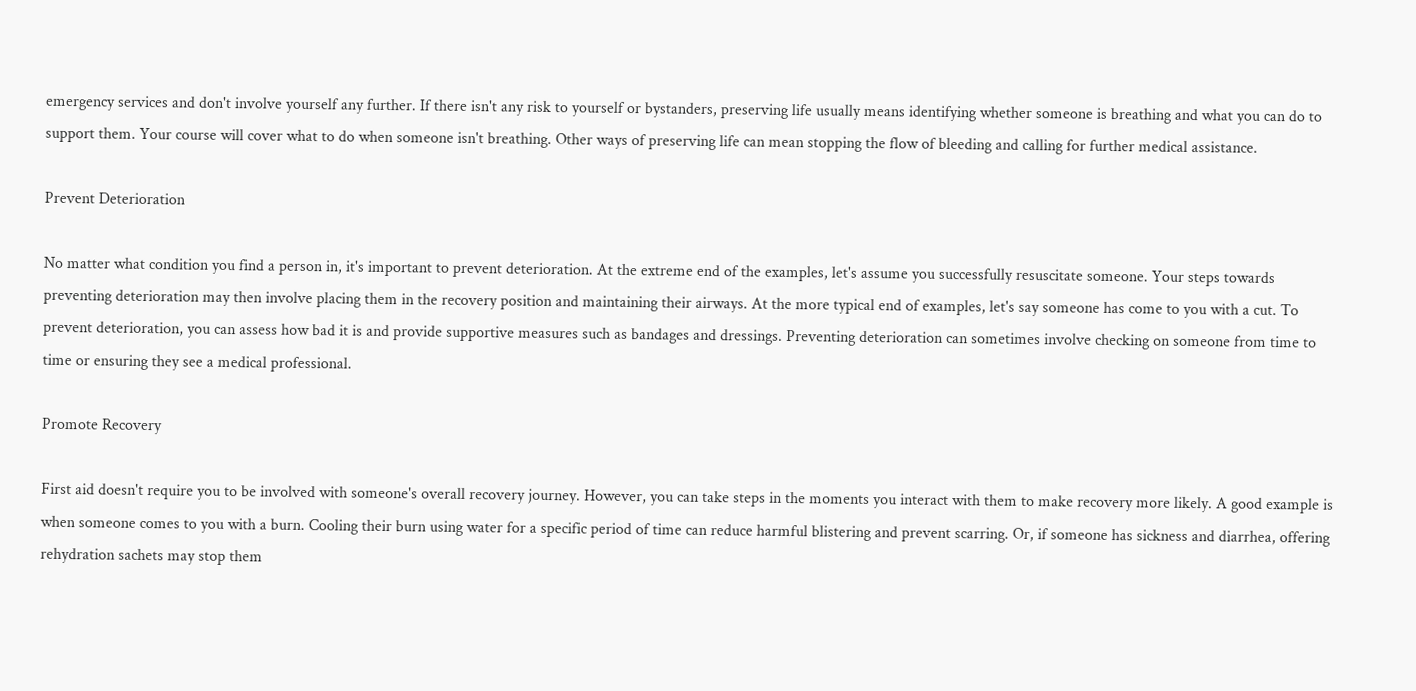emergency services and don't involve yourself any further. If there isn't any risk to yourself or bystanders, preserving life usually means identifying whether someone is breathing and what you can do to support them. Your course will cover what to do when someone isn't breathing. Other ways of preserving life can mean stopping the flow of bleeding and calling for further medical assistance.

Prevent Deterioration

No matter what condition you find a person in, it's important to prevent deterioration. At the extreme end of the examples, let's assume you successfully resuscitate someone. Your steps towards preventing deterioration may then involve placing them in the recovery position and maintaining their airways. At the more typical end of examples, let's say someone has come to you with a cut. To prevent deterioration, you can assess how bad it is and provide supportive measures such as bandages and dressings. Preventing deterioration can sometimes involve checking on someone from time to time or ensuring they see a medical professional.

Promote Recovery

First aid doesn't require you to be involved with someone's overall recovery journey. However, you can take steps in the moments you interact with them to make recovery more likely. A good example is when someone comes to you with a burn. Cooling their burn using water for a specific period of time can reduce harmful blistering and prevent scarring. Or, if someone has sickness and diarrhea, offering rehydration sachets may stop them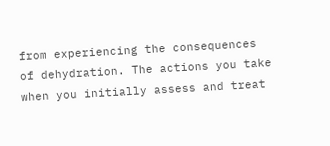from experiencing the consequences of dehydration. The actions you take when you initially assess and treat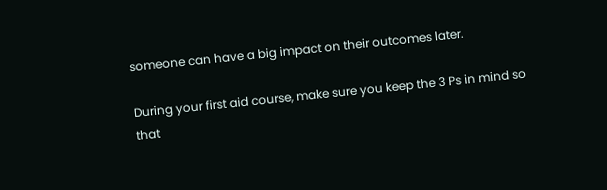someone can have a big impact on their outcomes later.

During your first aid course, make sure you keep the 3 Ps in mind so that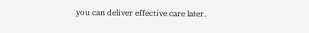you can deliver effective care later.